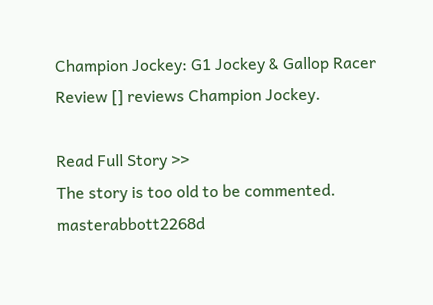Champion Jockey: G1 Jockey & Gallop Racer Review [] reviews Champion Jockey.

Read Full Story >>
The story is too old to be commented.
masterabbott2268d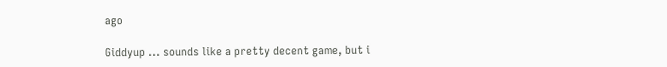ago

Giddyup ... sounds like a pretty decent game, but i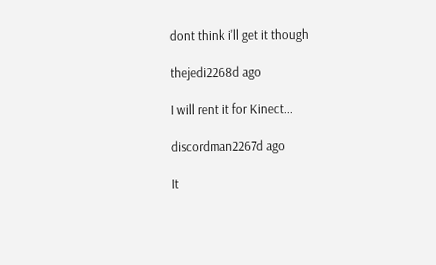dont think i'll get it though

thejedi2268d ago

I will rent it for Kinect...

discordman2267d ago

It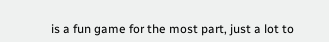is a fun game for the most part, just a lot to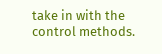take in with the control methods.